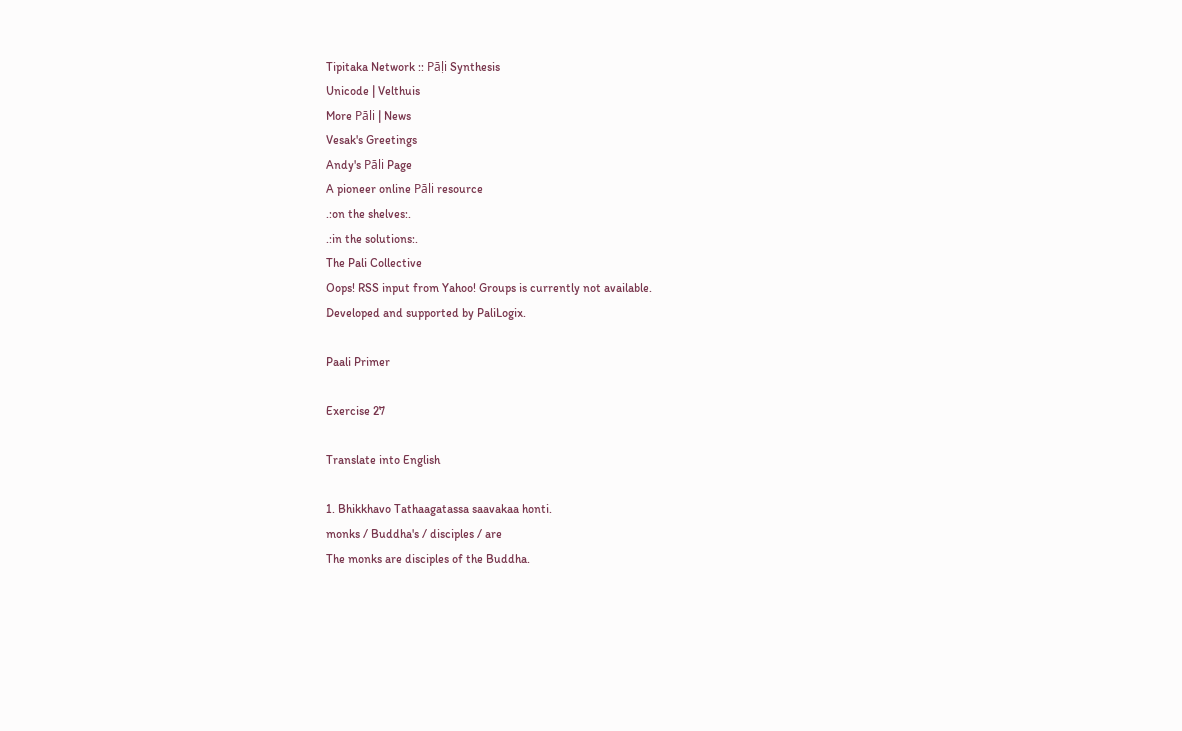Tipitaka Network :: Pāḷi Synthesis
Unicode | Velthuis
More Pāli | News
Vesak's Greetings
Andy's Pāli Page
A pioneer online Pāli resource
.:on the shelves:.
.:in the solutions:.
The Pali Collective
Oops! RSS input from Yahoo! Groups is currently not available.
Developed and supported by PaliLogix.

Paali Primer

Exercise 27

Translate into English

1. Bhikkhavo Tathaagatassa saavakaa honti.
monks / Buddha's / disciples / are
The monks are disciples of the Buddha.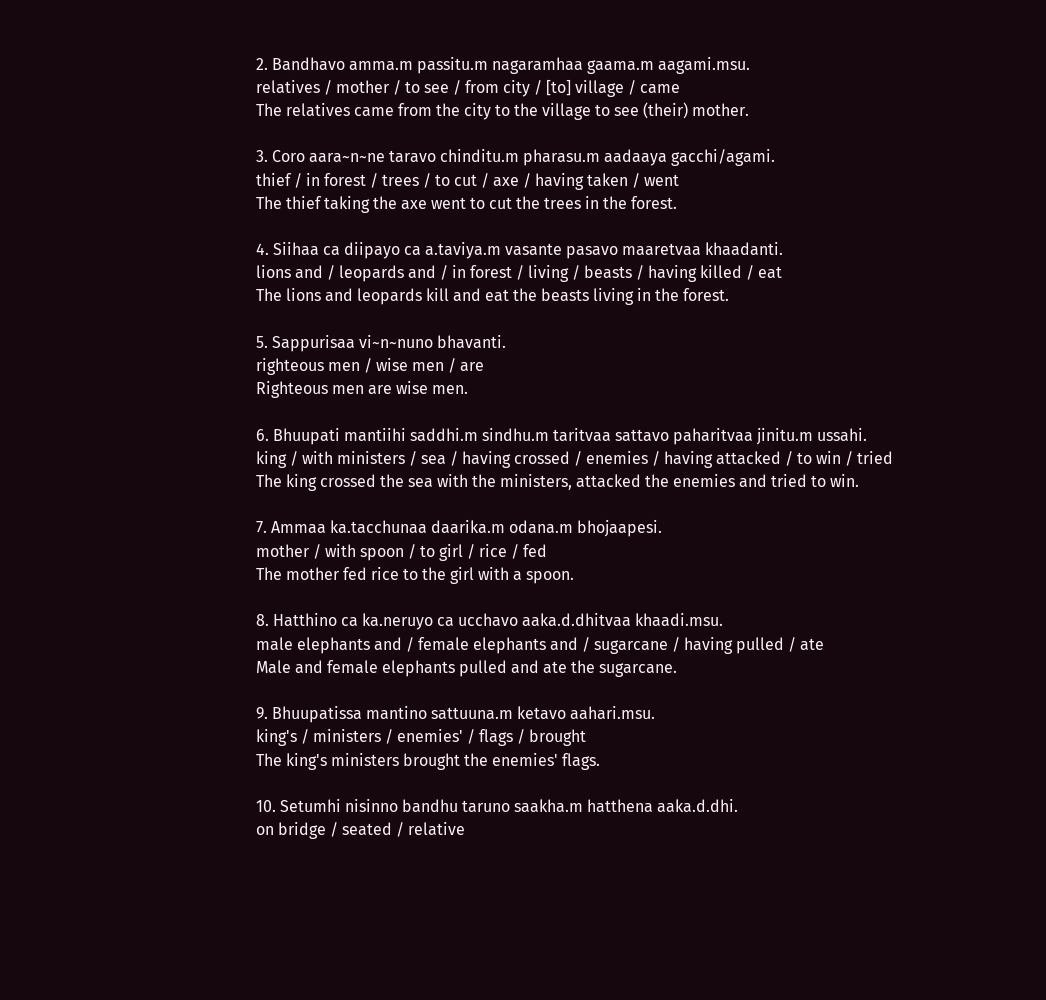2. Bandhavo amma.m passitu.m nagaramhaa gaama.m aagami.msu.
relatives / mother / to see / from city / [to] village / came
The relatives came from the city to the village to see (their) mother.

3. Coro aara~n~ne taravo chinditu.m pharasu.m aadaaya gacchi/agami.
thief / in forest / trees / to cut / axe / having taken / went
The thief taking the axe went to cut the trees in the forest.

4. Siihaa ca diipayo ca a.taviya.m vasante pasavo maaretvaa khaadanti.
lions and / leopards and / in forest / living / beasts / having killed / eat
The lions and leopards kill and eat the beasts living in the forest.

5. Sappurisaa vi~n~nuno bhavanti.
righteous men / wise men / are
Righteous men are wise men.

6. Bhuupati mantiihi saddhi.m sindhu.m taritvaa sattavo paharitvaa jinitu.m ussahi.
king / with ministers / sea / having crossed / enemies / having attacked / to win / tried
The king crossed the sea with the ministers, attacked the enemies and tried to win.

7. Ammaa ka.tacchunaa daarika.m odana.m bhojaapesi.
mother / with spoon / to girl / rice / fed
The mother fed rice to the girl with a spoon.

8. Hatthino ca ka.neruyo ca ucchavo aaka.d.dhitvaa khaadi.msu.
male elephants and / female elephants and / sugarcane / having pulled / ate
Male and female elephants pulled and ate the sugarcane.

9. Bhuupatissa mantino sattuuna.m ketavo aahari.msu.
king's / ministers / enemies' / flags / brought
The king's ministers brought the enemies' flags.

10. Setumhi nisinno bandhu taruno saakha.m hatthena aaka.d.dhi.
on bridge / seated / relative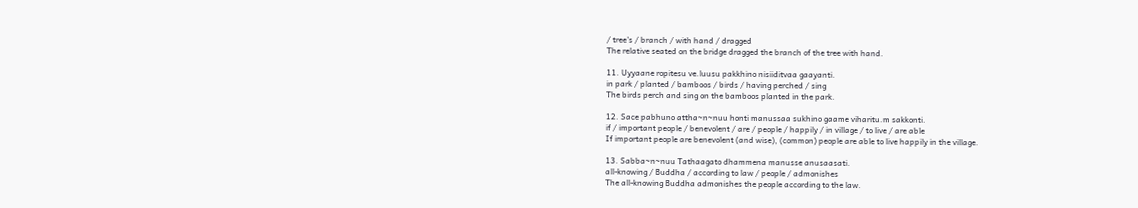/ tree's / branch / with hand / dragged
The relative seated on the bridge dragged the branch of the tree with hand.

11. Uyyaane ropitesu ve.luusu pakkhino nisiiditvaa gaayanti.
in park / planted / bamboos / birds / having perched / sing
The birds perch and sing on the bamboos planted in the park.

12. Sace pabhuno attha~n~nuu honti manussaa sukhino gaame viharitu.m sakkonti.
if / important people / benevolent / are / people / happily / in village / to live / are able
If important people are benevolent (and wise), (common) people are able to live happily in the village.

13. Sabba~n~nuu Tathaagato dhammena manusse anusaasati.
all-knowing / Buddha / according to law / people / admonishes
The all-knowing Buddha admonishes the people according to the law.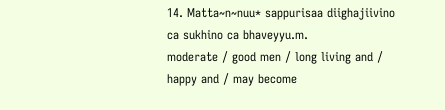14. Matta~n~nuu* sappurisaa diighajiivino ca sukhino ca bhaveyyu.m.
moderate / good men / long living and / happy and / may become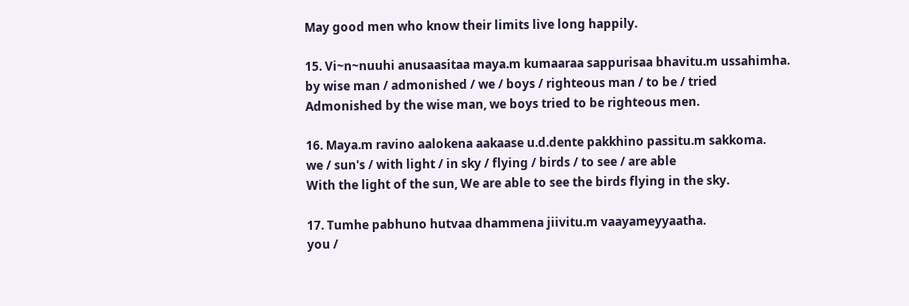May good men who know their limits live long happily.

15. Vi~n~nuuhi anusaasitaa maya.m kumaaraa sappurisaa bhavitu.m ussahimha.
by wise man / admonished / we / boys / righteous man / to be / tried
Admonished by the wise man, we boys tried to be righteous men.

16. Maya.m ravino aalokena aakaase u.d.dente pakkhino passitu.m sakkoma.
we / sun's / with light / in sky / flying / birds / to see / are able
With the light of the sun, We are able to see the birds flying in the sky.

17. Tumhe pabhuno hutvaa dhammena jiivitu.m vaayameyyaatha.
you /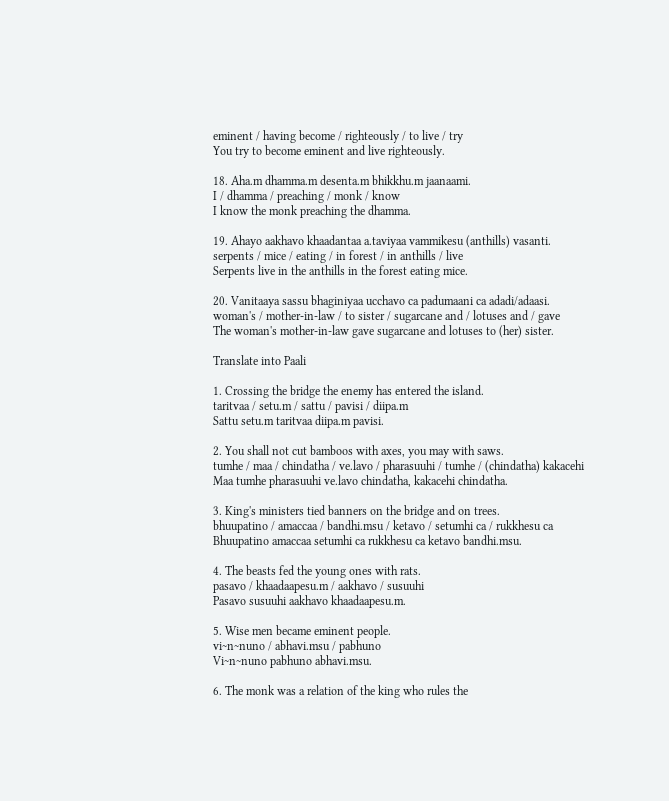eminent / having become / righteously / to live / try
You try to become eminent and live righteously.

18. Aha.m dhamma.m desenta.m bhikkhu.m jaanaami.
I / dhamma / preaching / monk / know
I know the monk preaching the dhamma.

19. Ahayo aakhavo khaadantaa a.taviyaa vammikesu (anthills) vasanti.
serpents / mice / eating / in forest / in anthills / live
Serpents live in the anthills in the forest eating mice.

20. Vanitaaya sassu bhaginiyaa ucchavo ca padumaani ca adadi/adaasi.
woman's / mother-in-law / to sister / sugarcane and / lotuses and / gave
The woman's mother-in-law gave sugarcane and lotuses to (her) sister.

Translate into Paali

1. Crossing the bridge the enemy has entered the island.
taritvaa / setu.m / sattu / pavisi / diipa.m
Sattu setu.m taritvaa diipa.m pavisi.

2. You shall not cut bamboos with axes, you may with saws.
tumhe / maa / chindatha / ve.lavo / pharasuuhi / tumhe / (chindatha) kakacehi
Maa tumhe pharasuuhi ve.lavo chindatha, kakacehi chindatha.

3. King's ministers tied banners on the bridge and on trees.
bhuupatino / amaccaa / bandhi.msu / ketavo / setumhi ca / rukkhesu ca
Bhuupatino amaccaa setumhi ca rukkhesu ca ketavo bandhi.msu.

4. The beasts fed the young ones with rats.
pasavo / khaadaapesu.m / aakhavo / susuuhi
Pasavo susuuhi aakhavo khaadaapesu.m.

5. Wise men became eminent people.
vi~n~nuno / abhavi.msu / pabhuno
Vi~n~nuno pabhuno abhavi.msu.

6. The monk was a relation of the king who rules the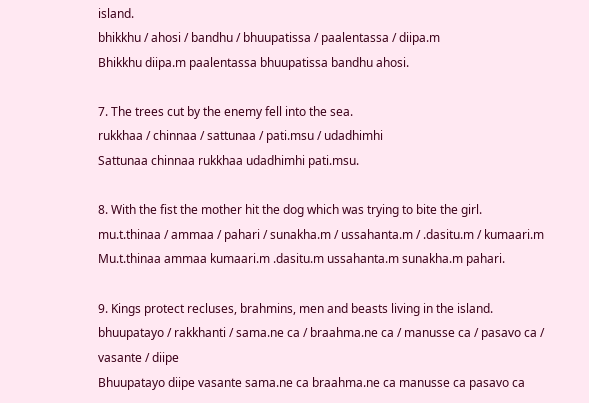island.
bhikkhu / ahosi / bandhu / bhuupatissa / paalentassa / diipa.m
Bhikkhu diipa.m paalentassa bhuupatissa bandhu ahosi.

7. The trees cut by the enemy fell into the sea.
rukkhaa / chinnaa / sattunaa / pati.msu / udadhimhi
Sattunaa chinnaa rukkhaa udadhimhi pati.msu.

8. With the fist the mother hit the dog which was trying to bite the girl.
mu.t.thinaa / ammaa / pahari / sunakha.m / ussahanta.m / .dasitu.m / kumaari.m
Mu.t.thinaa ammaa kumaari.m .dasitu.m ussahanta.m sunakha.m pahari.

9. Kings protect recluses, brahmins, men and beasts living in the island.
bhuupatayo / rakkhanti / sama.ne ca / braahma.ne ca / manusse ca / pasavo ca / vasante / diipe
Bhuupatayo diipe vasante sama.ne ca braahma.ne ca manusse ca pasavo ca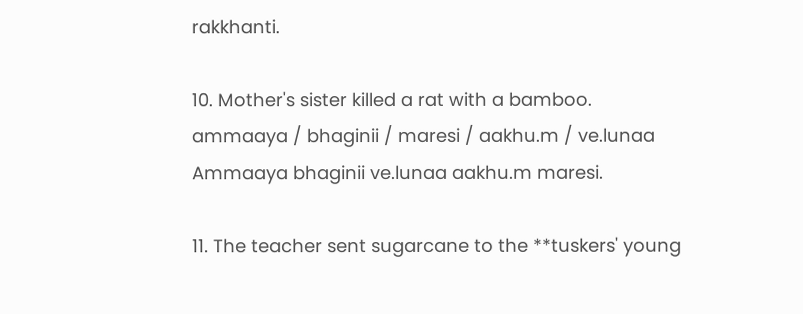rakkhanti.

10. Mother's sister killed a rat with a bamboo.
ammaaya / bhaginii / maresi / aakhu.m / ve.lunaa
Ammaaya bhaginii ve.lunaa aakhu.m maresi.

11. The teacher sent sugarcane to the **tuskers' young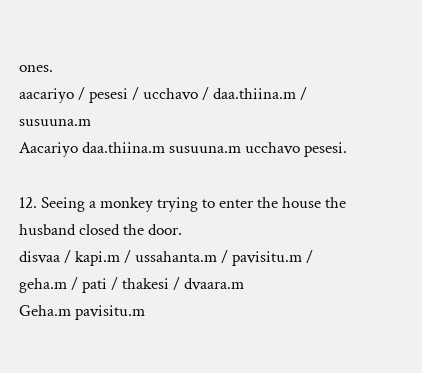ones.
aacariyo / pesesi / ucchavo / daa.thiina.m / susuuna.m
Aacariyo daa.thiina.m susuuna.m ucchavo pesesi.

12. Seeing a monkey trying to enter the house the husband closed the door.
disvaa / kapi.m / ussahanta.m / pavisitu.m / geha.m / pati / thakesi / dvaara.m
Geha.m pavisitu.m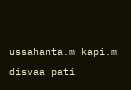ussahanta.m kapi.m disvaa pati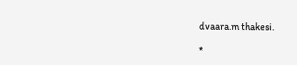dvaara.m thakesi.

*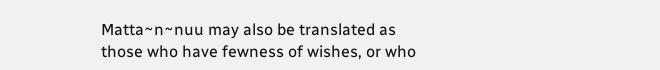Matta~n~nuu may also be translated as those who have fewness of wishes, or who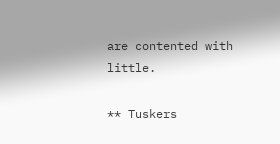are contented with little.

** Tuskers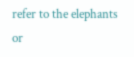refer to the elephants or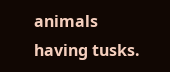animals having tusks.